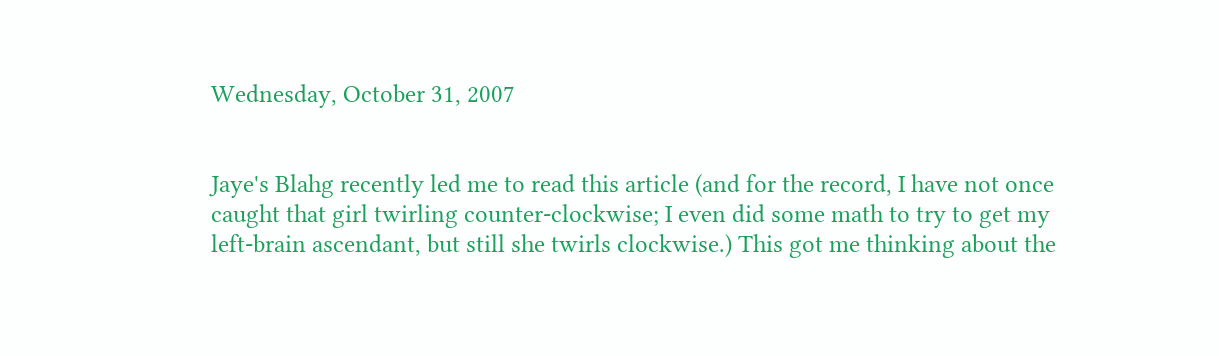Wednesday, October 31, 2007


Jaye's Blahg recently led me to read this article (and for the record, I have not once caught that girl twirling counter-clockwise; I even did some math to try to get my left-brain ascendant, but still she twirls clockwise.) This got me thinking about the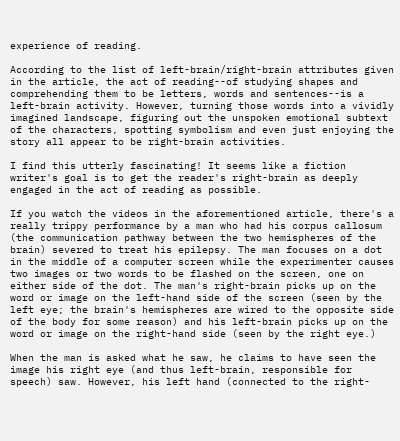experience of reading.

According to the list of left-brain/right-brain attributes given in the article, the act of reading--of studying shapes and comprehending them to be letters, words and sentences--is a left-brain activity. However, turning those words into a vividly imagined landscape, figuring out the unspoken emotional subtext of the characters, spotting symbolism and even just enjoying the story all appear to be right-brain activities.

I find this utterly fascinating! It seems like a fiction writer's goal is to get the reader's right-brain as deeply engaged in the act of reading as possible.

If you watch the videos in the aforementioned article, there's a really trippy performance by a man who had his corpus callosum (the communication pathway between the two hemispheres of the brain) severed to treat his epilepsy. The man focuses on a dot in the middle of a computer screen while the experimenter causes two images or two words to be flashed on the screen, one on either side of the dot. The man's right-brain picks up on the word or image on the left-hand side of the screen (seen by the left eye; the brain's hemispheres are wired to the opposite side of the body for some reason) and his left-brain picks up on the word or image on the right-hand side (seen by the right eye.)

When the man is asked what he saw, he claims to have seen the image his right eye (and thus left-brain, responsible for speech) saw. However, his left hand (connected to the right-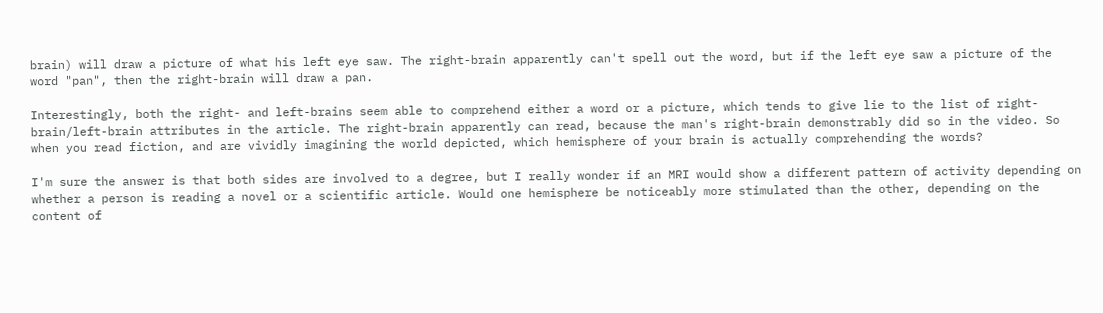brain) will draw a picture of what his left eye saw. The right-brain apparently can't spell out the word, but if the left eye saw a picture of the word "pan", then the right-brain will draw a pan.

Interestingly, both the right- and left-brains seem able to comprehend either a word or a picture, which tends to give lie to the list of right-brain/left-brain attributes in the article. The right-brain apparently can read, because the man's right-brain demonstrably did so in the video. So when you read fiction, and are vividly imagining the world depicted, which hemisphere of your brain is actually comprehending the words?

I'm sure the answer is that both sides are involved to a degree, but I really wonder if an MRI would show a different pattern of activity depending on whether a person is reading a novel or a scientific article. Would one hemisphere be noticeably more stimulated than the other, depending on the content of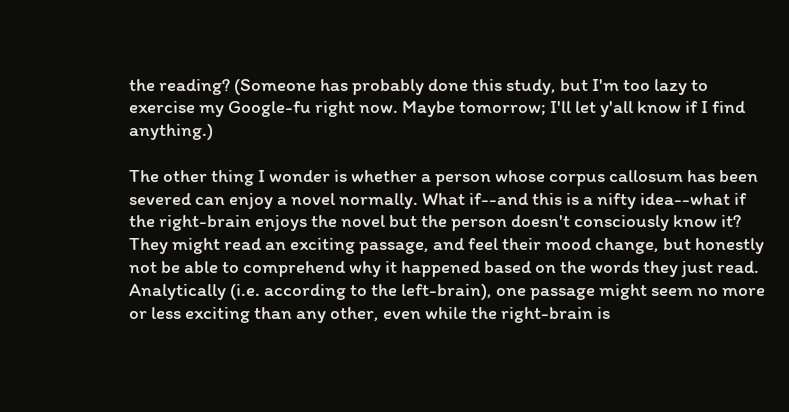the reading? (Someone has probably done this study, but I'm too lazy to exercise my Google-fu right now. Maybe tomorrow; I'll let y'all know if I find anything.)

The other thing I wonder is whether a person whose corpus callosum has been severed can enjoy a novel normally. What if--and this is a nifty idea--what if the right-brain enjoys the novel but the person doesn't consciously know it? They might read an exciting passage, and feel their mood change, but honestly not be able to comprehend why it happened based on the words they just read. Analytically (i.e. according to the left-brain), one passage might seem no more or less exciting than any other, even while the right-brain is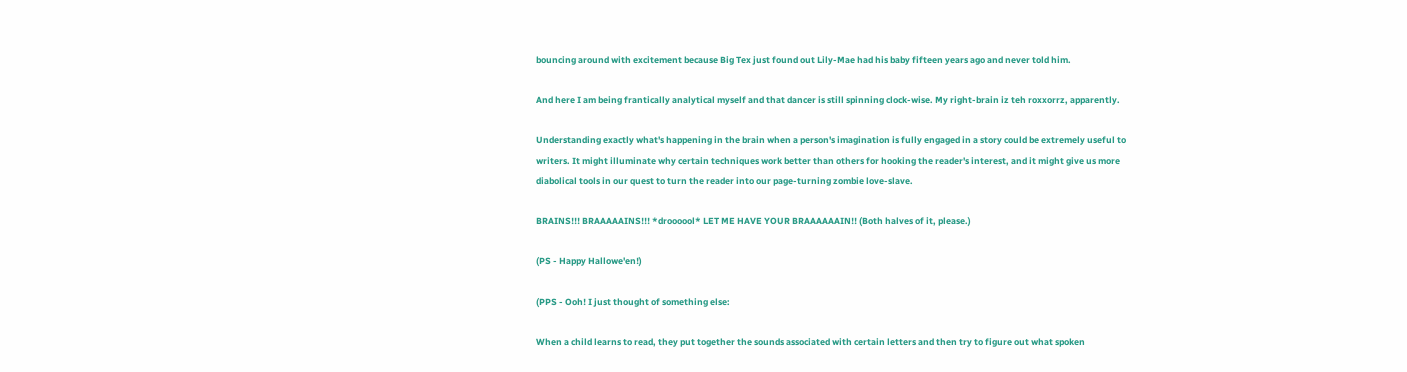bouncing around with excitement because Big Tex just found out Lily-Mae had his baby fifteen years ago and never told him.

And here I am being frantically analytical myself and that dancer is still spinning clock-wise. My right-brain iz teh roxxorrz, apparently.

Understanding exactly what's happening in the brain when a person's imagination is fully engaged in a story could be extremely useful to writers. It might illuminate why certain techniques work better than others for hooking the reader's interest, and it might give us more diabolical tools in our quest to turn the reader into our page-turning zombie love-slave.

BRAINS!!! BRAAAAAINS!!! *droooool* LET ME HAVE YOUR BRAAAAAAIN!! (Both halves of it, please.)

(PS - Happy Hallowe'en!)

(PPS - Ooh! I just thought of something else:

When a child learns to read, they put together the sounds associated with certain letters and then try to figure out what spoken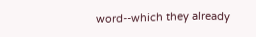word--which they already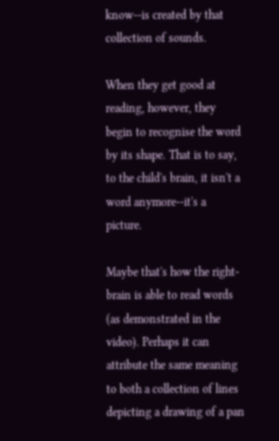know--is created by that collection of sounds.

When they get good at reading, however, they begin to recognise the word by its shape. That is to say, to the child's brain, it isn't a word anymore--it's a picture.

Maybe that's how the right-brain is able to read words (as demonstrated in the video). Perhaps it can attribute the same meaning to both a collection of lines depicting a drawing of a pan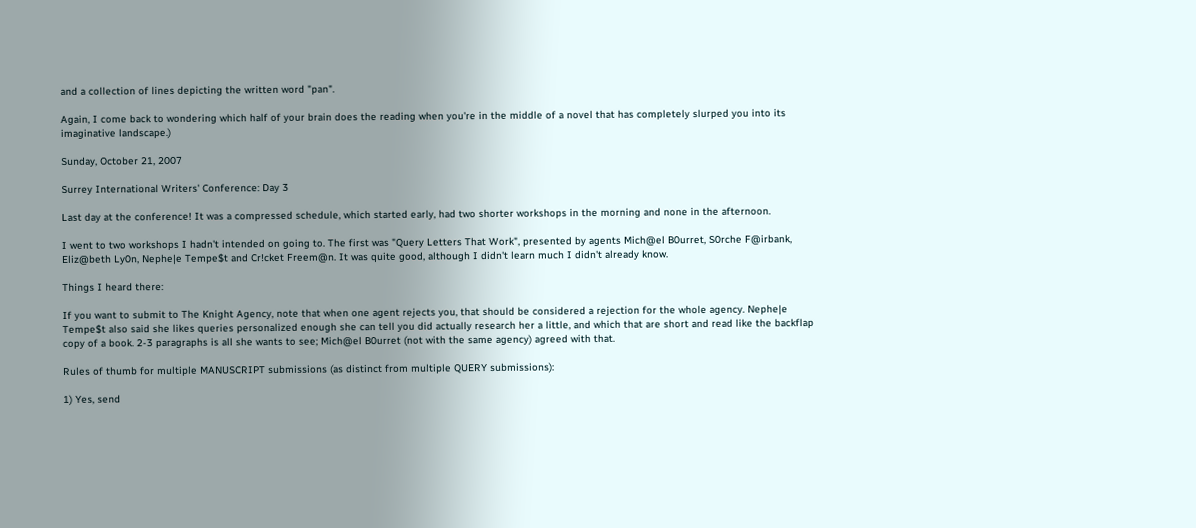and a collection of lines depicting the written word "pan".

Again, I come back to wondering which half of your brain does the reading when you're in the middle of a novel that has completely slurped you into its imaginative landscape.)

Sunday, October 21, 2007

Surrey International Writers' Conference: Day 3

Last day at the conference! It was a compressed schedule, which started early, had two shorter workshops in the morning and none in the afternoon.

I went to two workshops I hadn't intended on going to. The first was "Query Letters That Work", presented by agents Mich@el B0urret, S0rche F@irbank, Eliz@beth Ly0n, Nephe|e Tempe$t and Cr!cket Freem@n. It was quite good, although I didn't learn much I didn't already know.

Things I heard there:

If you want to submit to The Knight Agency, note that when one agent rejects you, that should be considered a rejection for the whole agency. Nephe|e Tempe$t also said she likes queries personalized enough she can tell you did actually research her a little, and which that are short and read like the backflap copy of a book. 2-3 paragraphs is all she wants to see; Mich@el B0urret (not with the same agency) agreed with that.

Rules of thumb for multiple MANUSCRIPT submissions (as distinct from multiple QUERY submissions):

1) Yes, send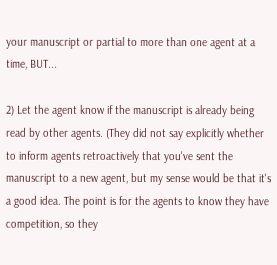your manuscript or partial to more than one agent at a time, BUT...

2) Let the agent know if the manuscript is already being read by other agents. (They did not say explicitly whether to inform agents retroactively that you've sent the manuscript to a new agent, but my sense would be that it's a good idea. The point is for the agents to know they have competition, so they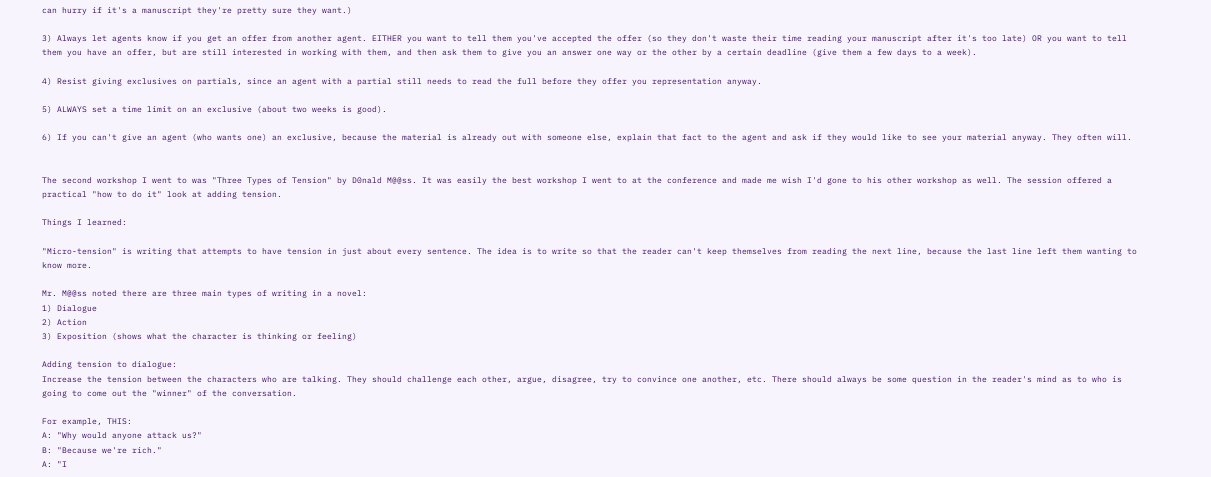can hurry if it's a manuscript they're pretty sure they want.)

3) Always let agents know if you get an offer from another agent. EITHER you want to tell them you've accepted the offer (so they don't waste their time reading your manuscript after it's too late) OR you want to tell them you have an offer, but are still interested in working with them, and then ask them to give you an answer one way or the other by a certain deadline (give them a few days to a week).

4) Resist giving exclusives on partials, since an agent with a partial still needs to read the full before they offer you representation anyway.

5) ALWAYS set a time limit on an exclusive (about two weeks is good).

6) If you can't give an agent (who wants one) an exclusive, because the material is already out with someone else, explain that fact to the agent and ask if they would like to see your material anyway. They often will.


The second workshop I went to was "Three Types of Tension" by D0nald M@@ss. It was easily the best workshop I went to at the conference and made me wish I'd gone to his other workshop as well. The session offered a practical "how to do it" look at adding tension.

Things I learned:

"Micro-tension" is writing that attempts to have tension in just about every sentence. The idea is to write so that the reader can't keep themselves from reading the next line, because the last line left them wanting to know more.

Mr. M@@ss noted there are three main types of writing in a novel:
1) Dialogue
2) Action
3) Exposition (shows what the character is thinking or feeling)

Adding tension to dialogue:
Increase the tension between the characters who are talking. They should challenge each other, argue, disagree, try to convince one another, etc. There should always be some question in the reader's mind as to who is going to come out the "winner" of the conversation.

For example, THIS:
A: "Why would anyone attack us?"
B: "Because we're rich."
A: "I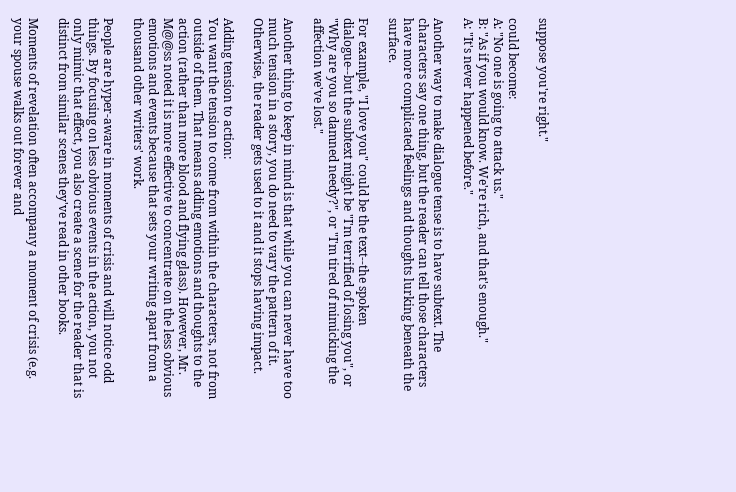suppose you're right."

could become:
A: "No one is going to attack us."
B: "As if you would know. We're rich, and that's enough."
A: "It's never happened before."

Another way to make dialogue tense is to have subtext. The characters say one thing, but the reader can tell those characters have more complicated feelings and thoughts lurking beneath the surface.

For example, "I love you" could be the text--the spoken dialogue--but the subtext might be "I'm terrified of losing you", or "Why are you so damned needy?", or "I'm tired of mimicking the affection we've lost."

Another thing to keep in mind is that while you can never have too much tension in a story, you do need to vary the pattern of it. Otherwise, the reader gets used to it and it stops having impact.

Adding tension to action:
You want the tension to come from within the characters, not from outside of them. That means adding emotions and thoughts to the action (rather than more blood and flying glass). However, Mr. M@@ss noted it is more effective to concentrate on the less obvious emotions and events because that sets your writing apart from a thousand other writers' work.

People are hyper-aware in moments of crisis and will notice odd things. By focusing on less obvious events in the action, you not only mimic that effect, you also create a scene for the reader that is distinct from similar scenes they've read in other books.

Moments of revelation often accompany a moment of crisis (e.g. your spouse walks out forever and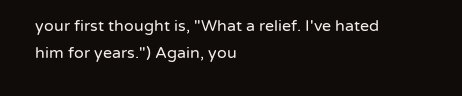your first thought is, "What a relief. I've hated him for years.") Again, you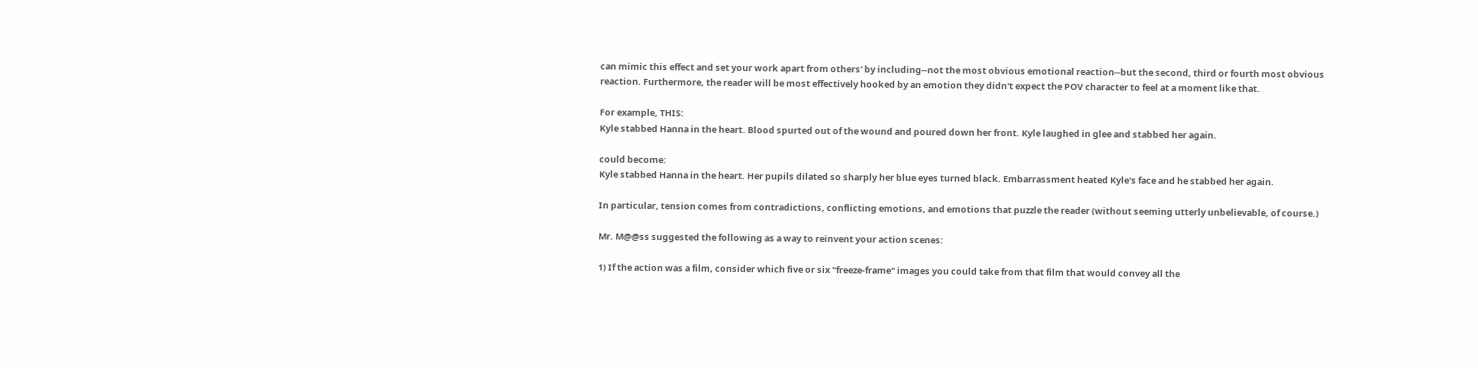can mimic this effect and set your work apart from others' by including--not the most obvious emotional reaction--but the second, third or fourth most obvious reaction. Furthermore, the reader will be most effectively hooked by an emotion they didn't expect the POV character to feel at a moment like that.

For example, THIS:
Kyle stabbed Hanna in the heart. Blood spurted out of the wound and poured down her front. Kyle laughed in glee and stabbed her again.

could become:
Kyle stabbed Hanna in the heart. Her pupils dilated so sharply her blue eyes turned black. Embarrassment heated Kyle's face and he stabbed her again.

In particular, tension comes from contradictions, conflicting emotions, and emotions that puzzle the reader (without seeming utterly unbelievable, of course.)

Mr. M@@ss suggested the following as a way to reinvent your action scenes:

1) If the action was a film, consider which five or six "freeze-frame" images you could take from that film that would convey all the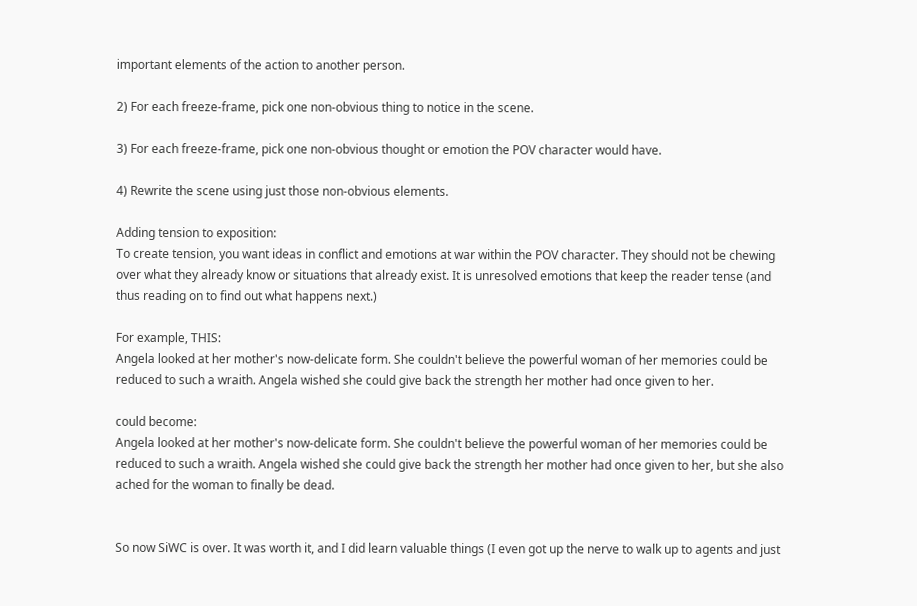important elements of the action to another person.

2) For each freeze-frame, pick one non-obvious thing to notice in the scene.

3) For each freeze-frame, pick one non-obvious thought or emotion the POV character would have.

4) Rewrite the scene using just those non-obvious elements.

Adding tension to exposition:
To create tension, you want ideas in conflict and emotions at war within the POV character. They should not be chewing over what they already know or situations that already exist. It is unresolved emotions that keep the reader tense (and thus reading on to find out what happens next.)

For example, THIS:
Angela looked at her mother's now-delicate form. She couldn't believe the powerful woman of her memories could be reduced to such a wraith. Angela wished she could give back the strength her mother had once given to her.

could become:
Angela looked at her mother's now-delicate form. She couldn't believe the powerful woman of her memories could be reduced to such a wraith. Angela wished she could give back the strength her mother had once given to her, but she also ached for the woman to finally be dead.


So now SiWC is over. It was worth it, and I did learn valuable things (I even got up the nerve to walk up to agents and just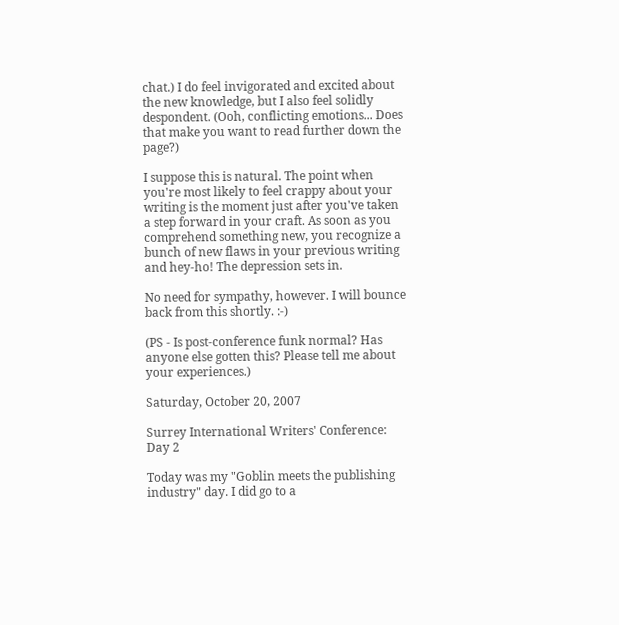chat.) I do feel invigorated and excited about the new knowledge, but I also feel solidly despondent. (Ooh, conflicting emotions... Does that make you want to read further down the page?)

I suppose this is natural. The point when you're most likely to feel crappy about your writing is the moment just after you've taken a step forward in your craft. As soon as you comprehend something new, you recognize a bunch of new flaws in your previous writing and hey-ho! The depression sets in.

No need for sympathy, however. I will bounce back from this shortly. :-)

(PS - Is post-conference funk normal? Has anyone else gotten this? Please tell me about your experiences.)

Saturday, October 20, 2007

Surrey International Writers' Conference: Day 2

Today was my "Goblin meets the publishing industry" day. I did go to a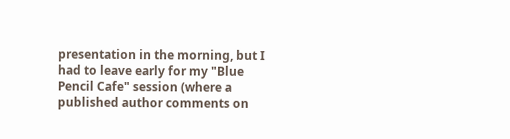presentation in the morning, but I had to leave early for my "Blue Pencil Cafe" session (where a published author comments on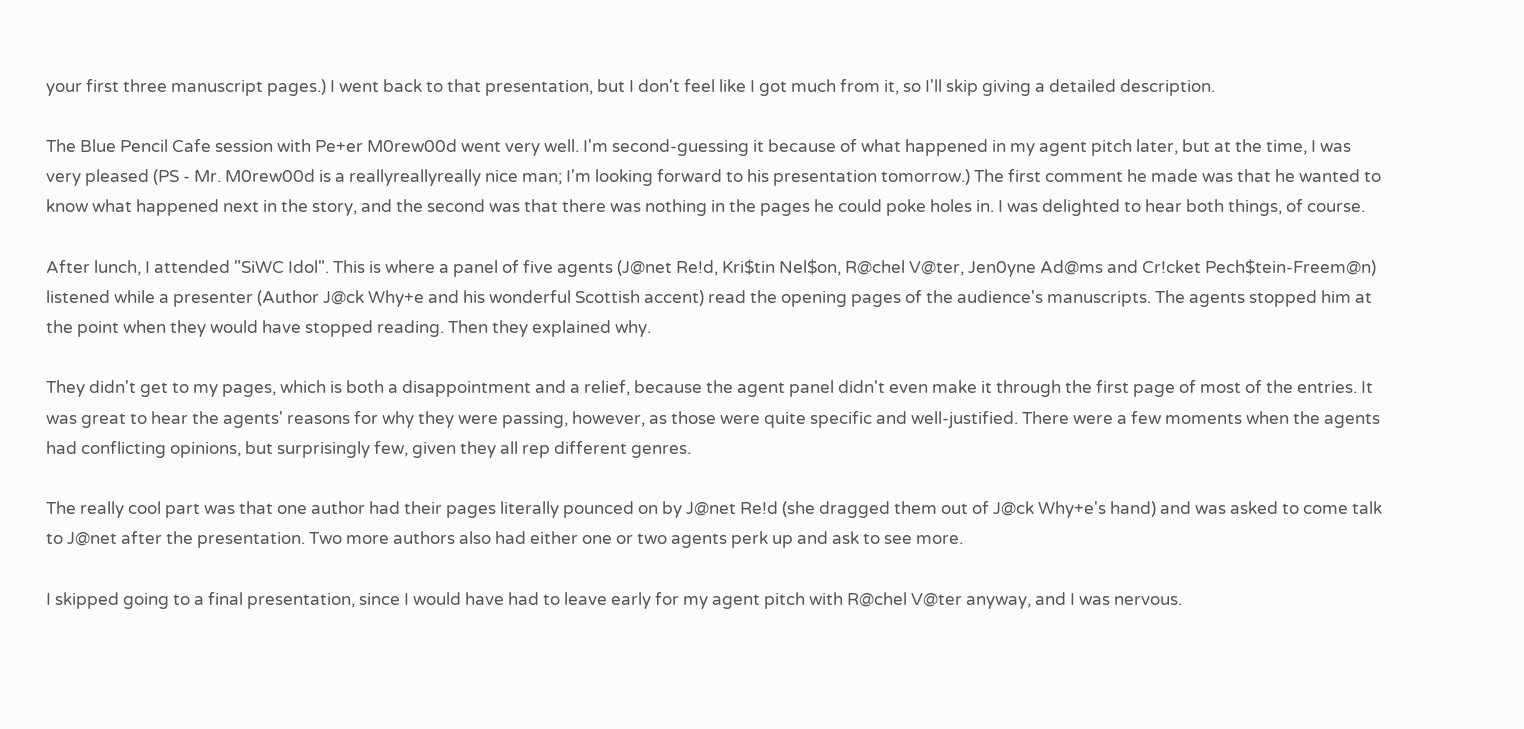your first three manuscript pages.) I went back to that presentation, but I don't feel like I got much from it, so I'll skip giving a detailed description.

The Blue Pencil Cafe session with Pe+er M0rew00d went very well. I'm second-guessing it because of what happened in my agent pitch later, but at the time, I was very pleased (PS - Mr. M0rew00d is a reallyreallyreally nice man; I'm looking forward to his presentation tomorrow.) The first comment he made was that he wanted to know what happened next in the story, and the second was that there was nothing in the pages he could poke holes in. I was delighted to hear both things, of course.

After lunch, I attended "SiWC Idol". This is where a panel of five agents (J@net Re!d, Kri$tin Nel$on, R@chel V@ter, Jen0yne Ad@ms and Cr!cket Pech$tein-Freem@n) listened while a presenter (Author J@ck Why+e and his wonderful Scottish accent) read the opening pages of the audience's manuscripts. The agents stopped him at the point when they would have stopped reading. Then they explained why.

They didn't get to my pages, which is both a disappointment and a relief, because the agent panel didn't even make it through the first page of most of the entries. It was great to hear the agents' reasons for why they were passing, however, as those were quite specific and well-justified. There were a few moments when the agents had conflicting opinions, but surprisingly few, given they all rep different genres.

The really cool part was that one author had their pages literally pounced on by J@net Re!d (she dragged them out of J@ck Why+e's hand) and was asked to come talk to J@net after the presentation. Two more authors also had either one or two agents perk up and ask to see more.

I skipped going to a final presentation, since I would have had to leave early for my agent pitch with R@chel V@ter anyway, and I was nervous.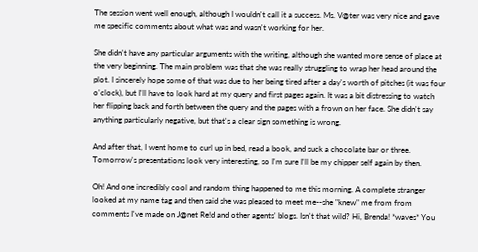The session went well enough, although I wouldn't call it a success. Ms. V@ter was very nice and gave me specific comments about what was and wasn't working for her.

She didn't have any particular arguments with the writing, although she wanted more sense of place at the very beginning. The main problem was that she was really struggling to wrap her head around the plot. I sincerely hope some of that was due to her being tired after a day's worth of pitches (it was four o'clock), but I'll have to look hard at my query and first pages again. It was a bit distressing to watch her flipping back and forth between the query and the pages with a frown on her face. She didn't say anything particularly negative, but that's a clear sign something is wrong.

And after that, I went home to curl up in bed, read a book, and suck a chocolate bar or three. Tomorrow's presentations look very interesting, so I'm sure I'll be my chipper self again by then.

Oh! And one incredibly cool and random thing happened to me this morning. A complete stranger looked at my name tag and then said she was pleased to meet me--she "knew" me from from comments I've made on J@net Re!d and other agents' blogs. Isn't that wild? Hi, Brenda! *waves* You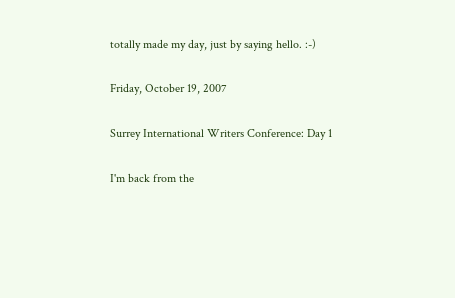totally made my day, just by saying hello. :-)

Friday, October 19, 2007

Surrey International Writers Conference: Day 1

I'm back from the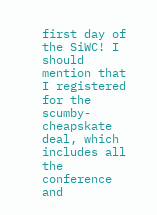first day of the SiWC! I should mention that I registered for the scumby-cheapskate deal, which includes all the conference and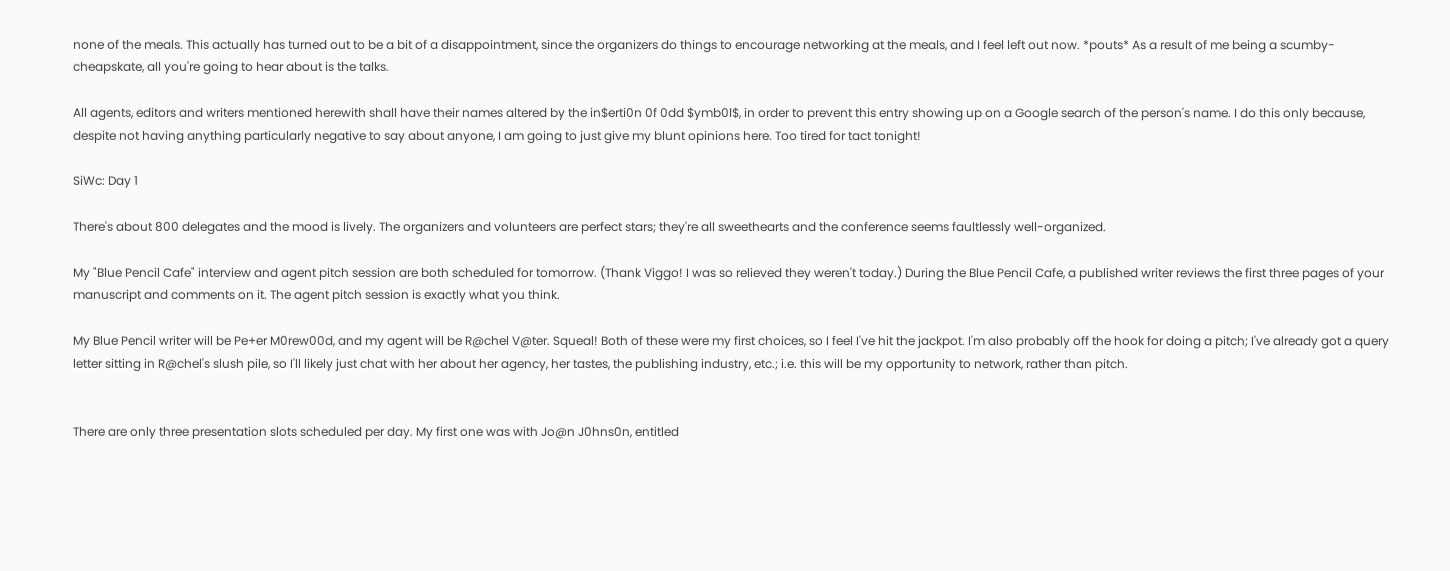none of the meals. This actually has turned out to be a bit of a disappointment, since the organizers do things to encourage networking at the meals, and I feel left out now. *pouts* As a result of me being a scumby-cheapskate, all you're going to hear about is the talks.

All agents, editors and writers mentioned herewith shall have their names altered by the in$erti0n 0f 0dd $ymb0l$, in order to prevent this entry showing up on a Google search of the person's name. I do this only because, despite not having anything particularly negative to say about anyone, I am going to just give my blunt opinions here. Too tired for tact tonight!

SiWc: Day 1

There's about 800 delegates and the mood is lively. The organizers and volunteers are perfect stars; they're all sweethearts and the conference seems faultlessly well-organized.

My "Blue Pencil Cafe" interview and agent pitch session are both scheduled for tomorrow. (Thank Viggo! I was so relieved they weren't today.) During the Blue Pencil Cafe, a published writer reviews the first three pages of your manuscript and comments on it. The agent pitch session is exactly what you think.

My Blue Pencil writer will be Pe+er M0rew00d, and my agent will be R@chel V@ter. Squeal! Both of these were my first choices, so I feel I've hit the jackpot. I'm also probably off the hook for doing a pitch; I've already got a query letter sitting in R@chel's slush pile, so I'll likely just chat with her about her agency, her tastes, the publishing industry, etc.; i.e. this will be my opportunity to network, rather than pitch.


There are only three presentation slots scheduled per day. My first one was with Jo@n J0hns0n, entitled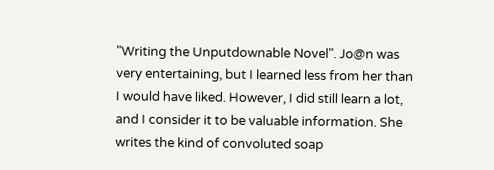"Writing the Unputdownable Novel". Jo@n was very entertaining, but I learned less from her than I would have liked. However, I did still learn a lot, and I consider it to be valuable information. She writes the kind of convoluted soap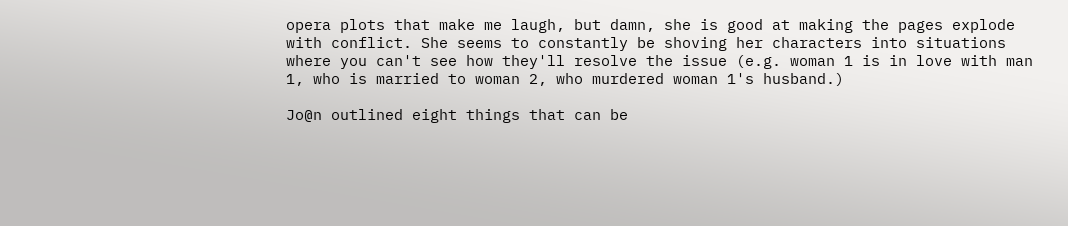opera plots that make me laugh, but damn, she is good at making the pages explode with conflict. She seems to constantly be shoving her characters into situations where you can't see how they'll resolve the issue (e.g. woman 1 is in love with man 1, who is married to woman 2, who murdered woman 1's husband.)

Jo@n outlined eight things that can be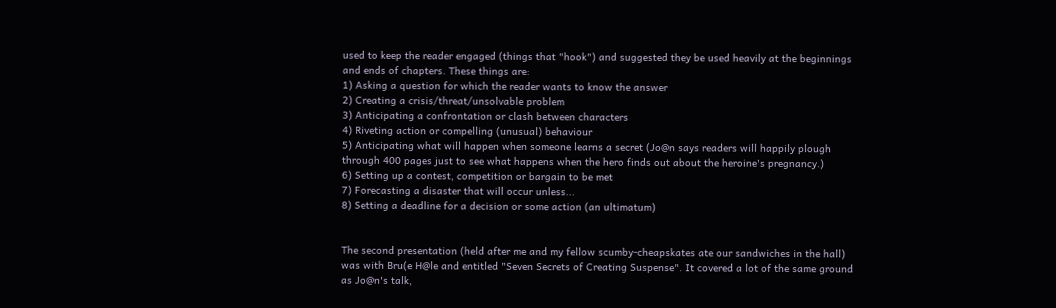used to keep the reader engaged (things that "hook") and suggested they be used heavily at the beginnings and ends of chapters. These things are:
1) Asking a question for which the reader wants to know the answer
2) Creating a crisis/threat/unsolvable problem
3) Anticipating a confrontation or clash between characters
4) Riveting action or compelling (unusual) behaviour
5) Anticipating what will happen when someone learns a secret (Jo@n says readers will happily plough through 400 pages just to see what happens when the hero finds out about the heroine's pregnancy.)
6) Setting up a contest, competition or bargain to be met
7) Forecasting a disaster that will occur unless...
8) Setting a deadline for a decision or some action (an ultimatum)


The second presentation (held after me and my fellow scumby-cheapskates ate our sandwiches in the hall) was with Bru(e H@le and entitled "Seven Secrets of Creating Suspense". It covered a lot of the same ground as Jo@n's talk,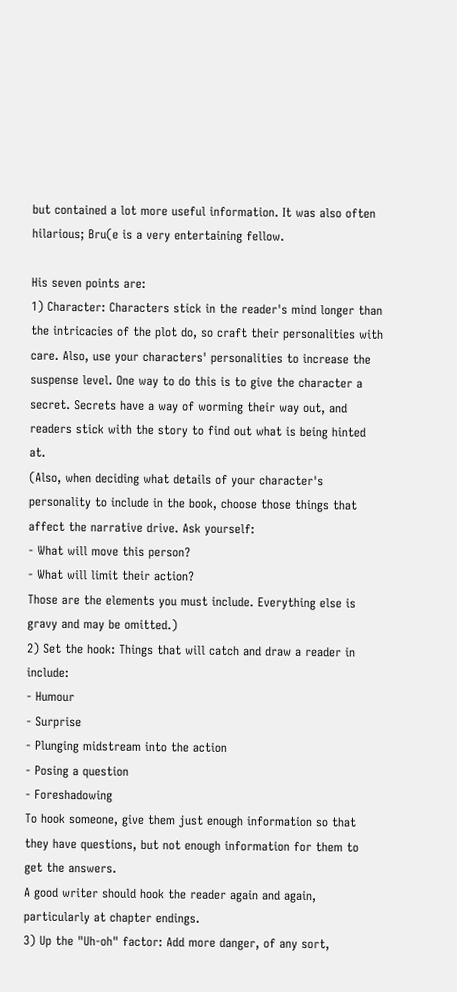but contained a lot more useful information. It was also often hilarious; Bru(e is a very entertaining fellow.

His seven points are:
1) Character: Characters stick in the reader's mind longer than the intricacies of the plot do, so craft their personalities with care. Also, use your characters' personalities to increase the suspense level. One way to do this is to give the character a secret. Secrets have a way of worming their way out, and readers stick with the story to find out what is being hinted at.
(Also, when deciding what details of your character's personality to include in the book, choose those things that affect the narrative drive. Ask yourself:
- What will move this person?
- What will limit their action?
Those are the elements you must include. Everything else is gravy and may be omitted.)
2) Set the hook: Things that will catch and draw a reader in include:
- Humour
- Surprise
- Plunging midstream into the action
- Posing a question
- Foreshadowing
To hook someone, give them just enough information so that they have questions, but not enough information for them to get the answers.
A good writer should hook the reader again and again, particularly at chapter endings.
3) Up the "Uh-oh" factor: Add more danger, of any sort,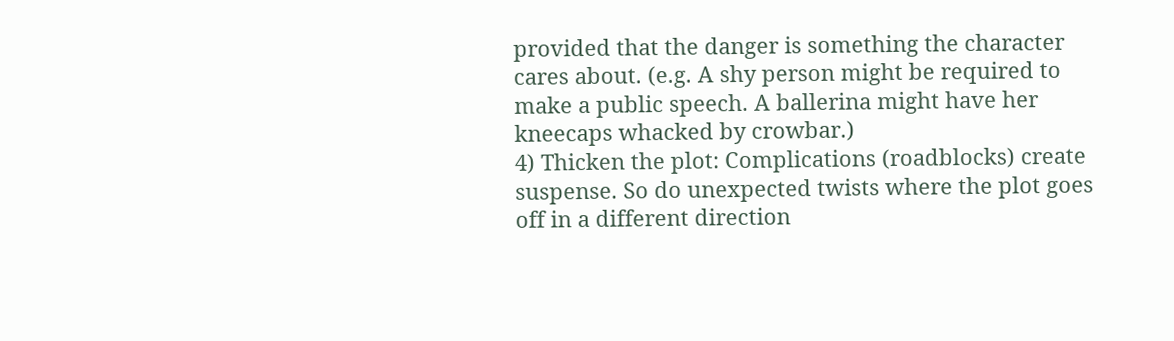provided that the danger is something the character cares about. (e.g. A shy person might be required to make a public speech. A ballerina might have her kneecaps whacked by crowbar.)
4) Thicken the plot: Complications (roadblocks) create suspense. So do unexpected twists where the plot goes off in a different direction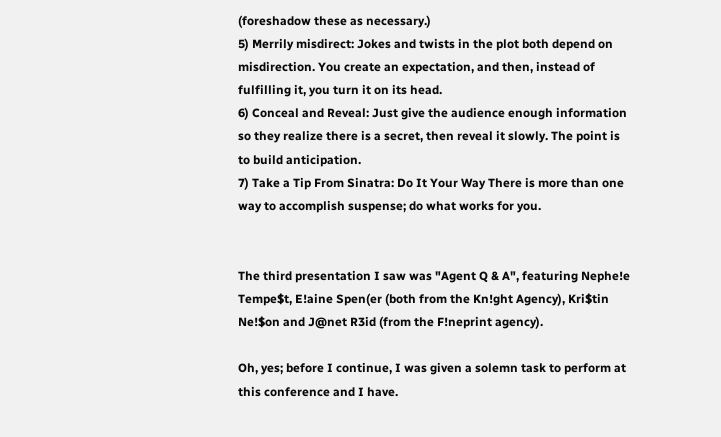(foreshadow these as necessary.)
5) Merrily misdirect: Jokes and twists in the plot both depend on misdirection. You create an expectation, and then, instead of fulfilling it, you turn it on its head.
6) Conceal and Reveal: Just give the audience enough information so they realize there is a secret, then reveal it slowly. The point is to build anticipation.
7) Take a Tip From Sinatra: Do It Your Way There is more than one way to accomplish suspense; do what works for you.


The third presentation I saw was "Agent Q & A", featuring Nephe!e Tempe$t, E!aine Spen(er (both from the Kn!ght Agency), Kri$tin Ne!$on and J@net R3id (from the F!neprint agency).

Oh, yes; before I continue, I was given a solemn task to perform at this conference and I have.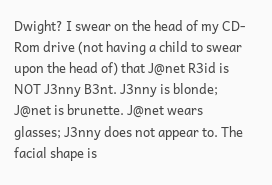Dwight? I swear on the head of my CD-Rom drive (not having a child to swear upon the head of) that J@net R3id is NOT J3nny B3nt. J3nny is blonde; J@net is brunette. J@net wears glasses; J3nny does not appear to. The facial shape is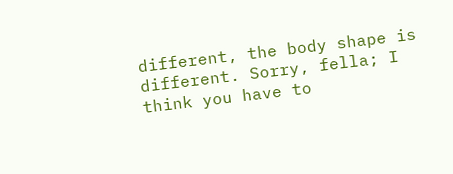different, the body shape is different. Sorry, fella; I think you have to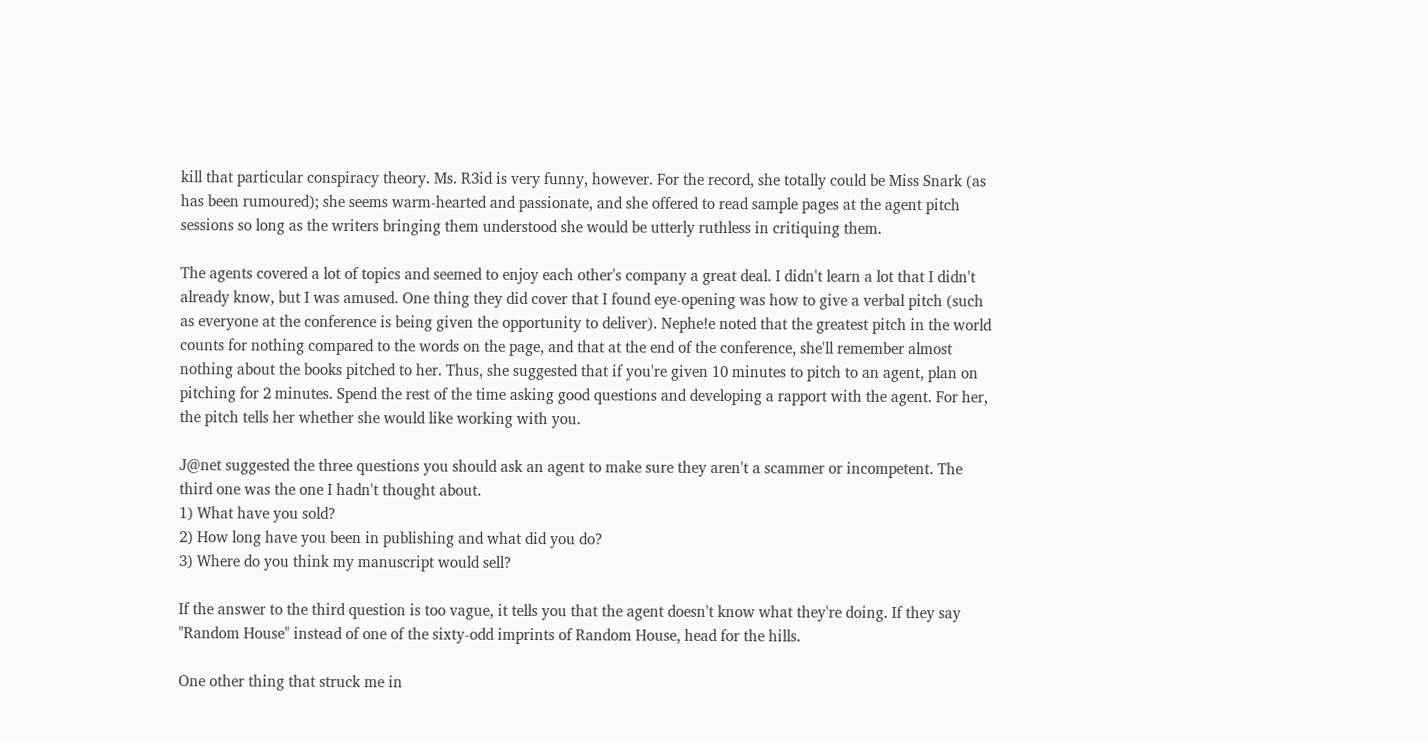kill that particular conspiracy theory. Ms. R3id is very funny, however. For the record, she totally could be Miss Snark (as has been rumoured); she seems warm-hearted and passionate, and she offered to read sample pages at the agent pitch sessions so long as the writers bringing them understood she would be utterly ruthless in critiquing them.

The agents covered a lot of topics and seemed to enjoy each other's company a great deal. I didn't learn a lot that I didn't already know, but I was amused. One thing they did cover that I found eye-opening was how to give a verbal pitch (such as everyone at the conference is being given the opportunity to deliver). Nephe!e noted that the greatest pitch in the world counts for nothing compared to the words on the page, and that at the end of the conference, she'll remember almost nothing about the books pitched to her. Thus, she suggested that if you're given 10 minutes to pitch to an agent, plan on pitching for 2 minutes. Spend the rest of the time asking good questions and developing a rapport with the agent. For her, the pitch tells her whether she would like working with you.

J@net suggested the three questions you should ask an agent to make sure they aren't a scammer or incompetent. The third one was the one I hadn't thought about.
1) What have you sold?
2) How long have you been in publishing and what did you do?
3) Where do you think my manuscript would sell?

If the answer to the third question is too vague, it tells you that the agent doesn't know what they're doing. If they say "Random House" instead of one of the sixty-odd imprints of Random House, head for the hills.

One other thing that struck me in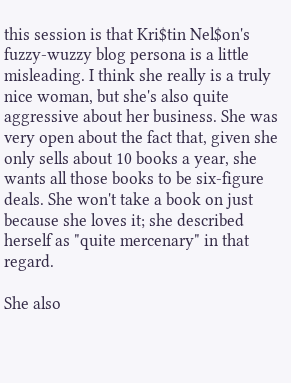this session is that Kri$tin Nel$on's fuzzy-wuzzy blog persona is a little misleading. I think she really is a truly nice woman, but she's also quite aggressive about her business. She was very open about the fact that, given she only sells about 10 books a year, she wants all those books to be six-figure deals. She won't take a book on just because she loves it; she described herself as "quite mercenary" in that regard.

She also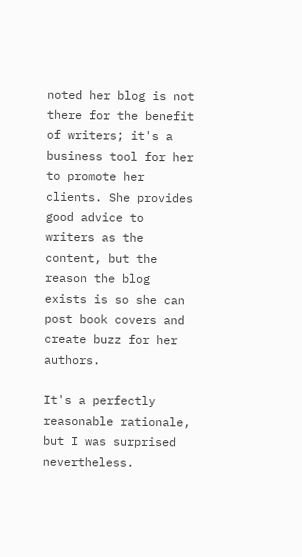noted her blog is not there for the benefit of writers; it's a business tool for her to promote her clients. She provides good advice to writers as the content, but the reason the blog exists is so she can post book covers and create buzz for her authors.

It's a perfectly reasonable rationale, but I was surprised nevertheless.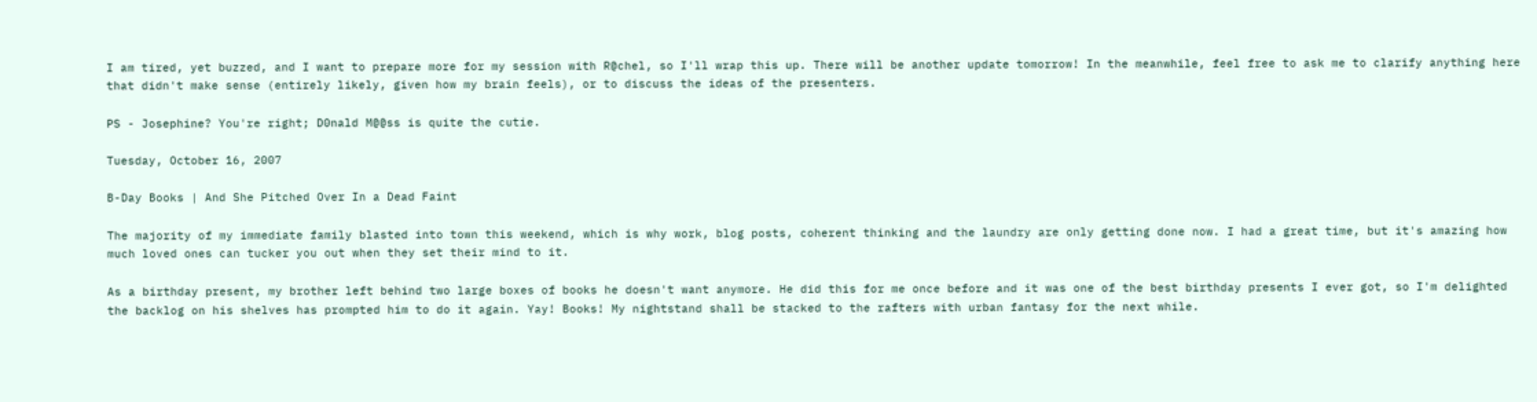I am tired, yet buzzed, and I want to prepare more for my session with R@chel, so I'll wrap this up. There will be another update tomorrow! In the meanwhile, feel free to ask me to clarify anything here that didn't make sense (entirely likely, given how my brain feels), or to discuss the ideas of the presenters.

PS - Josephine? You're right; D0nald M@@ss is quite the cutie.

Tuesday, October 16, 2007

B-Day Books | And She Pitched Over In a Dead Faint

The majority of my immediate family blasted into town this weekend, which is why work, blog posts, coherent thinking and the laundry are only getting done now. I had a great time, but it's amazing how much loved ones can tucker you out when they set their mind to it.

As a birthday present, my brother left behind two large boxes of books he doesn't want anymore. He did this for me once before and it was one of the best birthday presents I ever got, so I'm delighted the backlog on his shelves has prompted him to do it again. Yay! Books! My nightstand shall be stacked to the rafters with urban fantasy for the next while.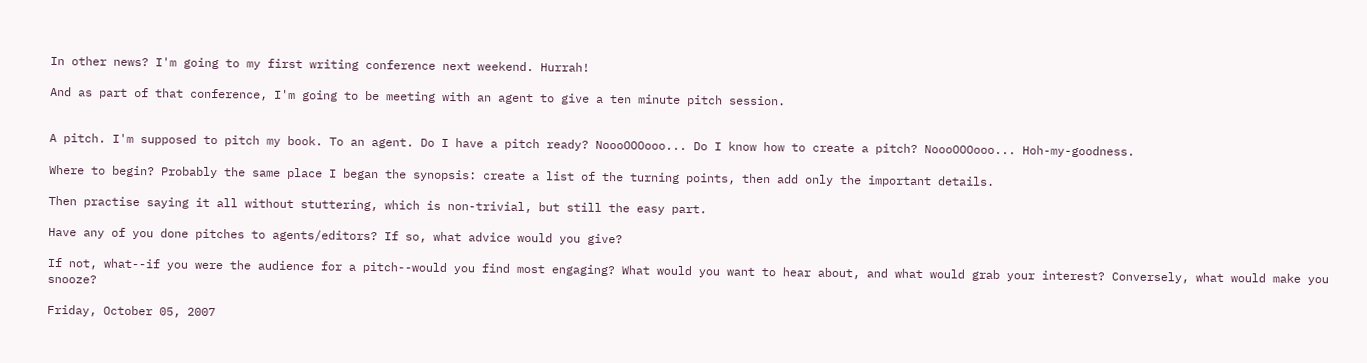In other news? I'm going to my first writing conference next weekend. Hurrah!

And as part of that conference, I'm going to be meeting with an agent to give a ten minute pitch session.


A pitch. I'm supposed to pitch my book. To an agent. Do I have a pitch ready? NoooOOOooo... Do I know how to create a pitch? NoooOOOooo... Hoh-my-goodness.

Where to begin? Probably the same place I began the synopsis: create a list of the turning points, then add only the important details.

Then practise saying it all without stuttering, which is non-trivial, but still the easy part.

Have any of you done pitches to agents/editors? If so, what advice would you give?

If not, what--if you were the audience for a pitch--would you find most engaging? What would you want to hear about, and what would grab your interest? Conversely, what would make you snooze?

Friday, October 05, 2007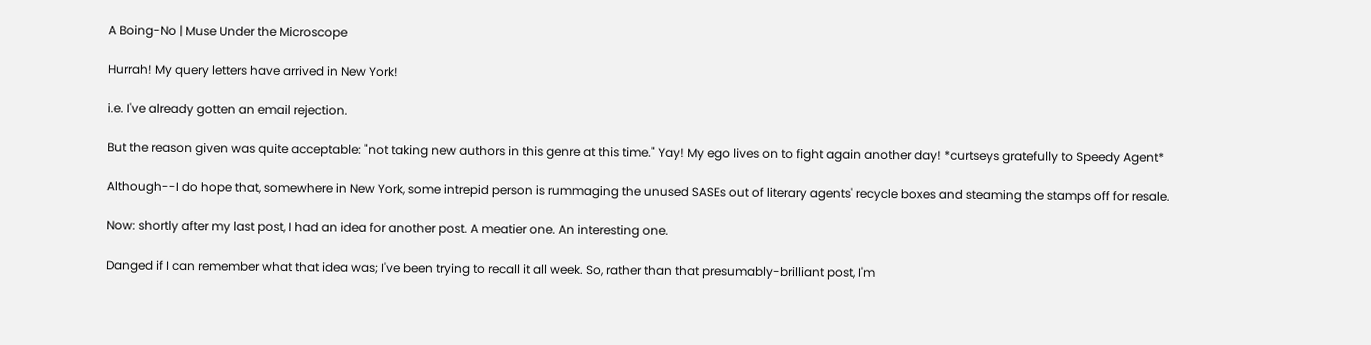A Boing-No | Muse Under the Microscope

Hurrah! My query letters have arrived in New York!

i.e. I've already gotten an email rejection.

But the reason given was quite acceptable: "not taking new authors in this genre at this time." Yay! My ego lives on to fight again another day! *curtseys gratefully to Speedy Agent*

Although--I do hope that, somewhere in New York, some intrepid person is rummaging the unused SASEs out of literary agents' recycle boxes and steaming the stamps off for resale.

Now: shortly after my last post, I had an idea for another post. A meatier one. An interesting one.

Danged if I can remember what that idea was; I've been trying to recall it all week. So, rather than that presumably-brilliant post, I'm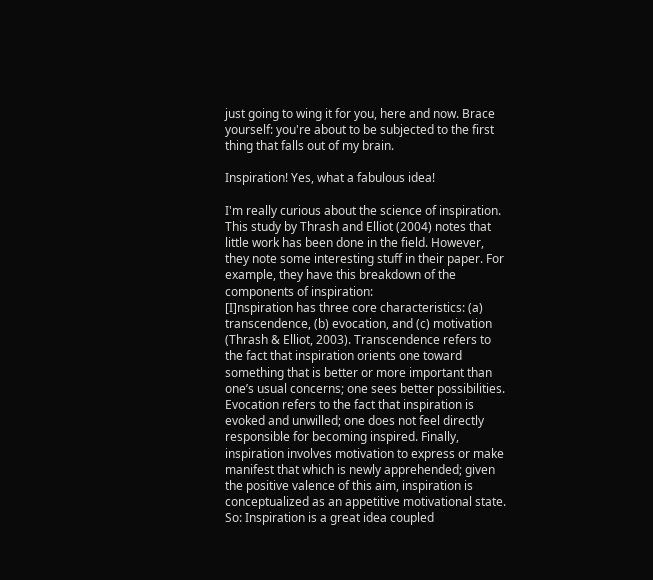just going to wing it for you, here and now. Brace yourself: you're about to be subjected to the first thing that falls out of my brain.

Inspiration! Yes, what a fabulous idea!

I'm really curious about the science of inspiration. This study by Thrash and Elliot (2004) notes that little work has been done in the field. However, they note some interesting stuff in their paper. For example, they have this breakdown of the components of inspiration:
[I]nspiration has three core characteristics: (a) transcendence, (b) evocation, and (c) motivation (Thrash & Elliot, 2003). Transcendence refers to the fact that inspiration orients one toward something that is better or more important than one’s usual concerns; one sees better possibilities. Evocation refers to the fact that inspiration is evoked and unwilled; one does not feel directly responsible for becoming inspired. Finally, inspiration involves motivation to express or make manifest that which is newly apprehended; given the positive valence of this aim, inspiration is conceptualized as an appetitive motivational state.
So: Inspiration is a great idea coupled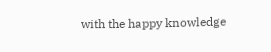with the happy knowledge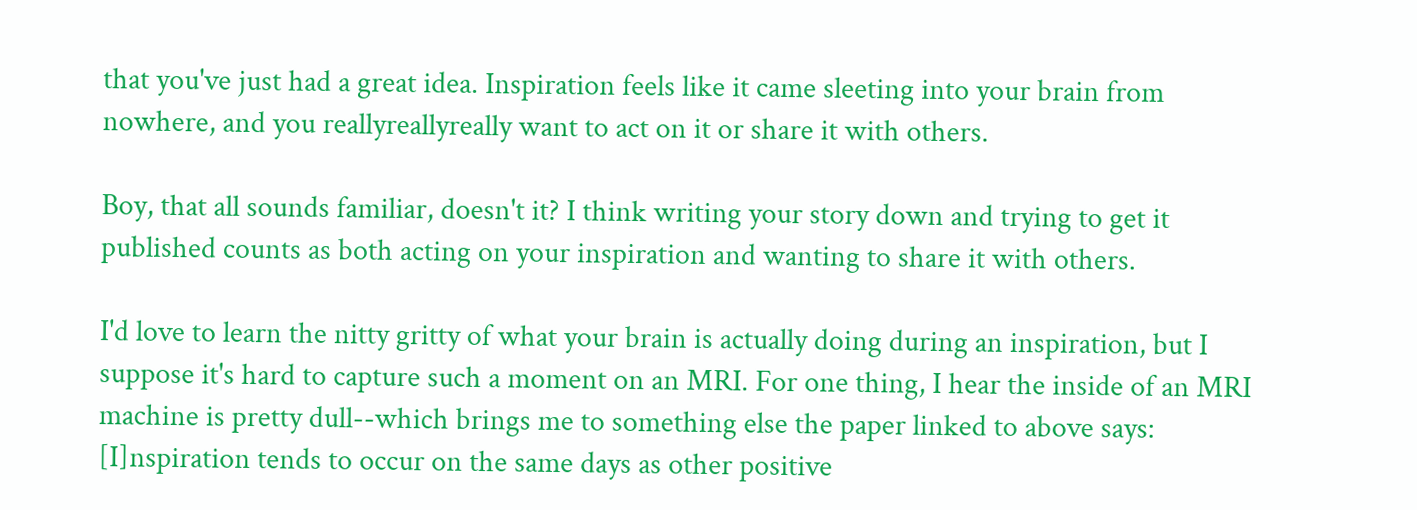that you've just had a great idea. Inspiration feels like it came sleeting into your brain from nowhere, and you reallyreallyreally want to act on it or share it with others.

Boy, that all sounds familiar, doesn't it? I think writing your story down and trying to get it published counts as both acting on your inspiration and wanting to share it with others.

I'd love to learn the nitty gritty of what your brain is actually doing during an inspiration, but I suppose it's hard to capture such a moment on an MRI. For one thing, I hear the inside of an MRI machine is pretty dull--which brings me to something else the paper linked to above says:
[I]nspiration tends to occur on the same days as other positive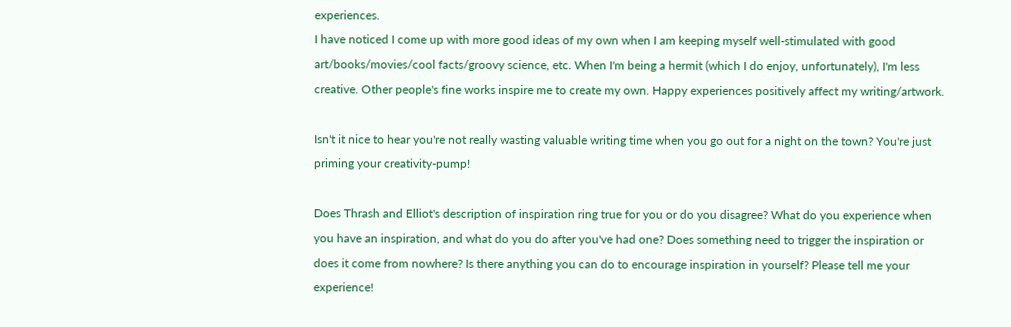experiences.
I have noticed I come up with more good ideas of my own when I am keeping myself well-stimulated with good art/books/movies/cool facts/groovy science, etc. When I'm being a hermit (which I do enjoy, unfortunately), I'm less creative. Other people's fine works inspire me to create my own. Happy experiences positively affect my writing/artwork.

Isn't it nice to hear you're not really wasting valuable writing time when you go out for a night on the town? You're just priming your creativity-pump!

Does Thrash and Elliot's description of inspiration ring true for you or do you disagree? What do you experience when you have an inspiration, and what do you do after you've had one? Does something need to trigger the inspiration or does it come from nowhere? Is there anything you can do to encourage inspiration in yourself? Please tell me your experience!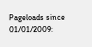Pageloads since 01/01/2009: